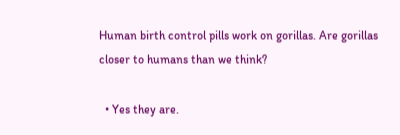Human birth control pills work on gorillas. Are gorillas closer to humans than we think?

  • Yes they are.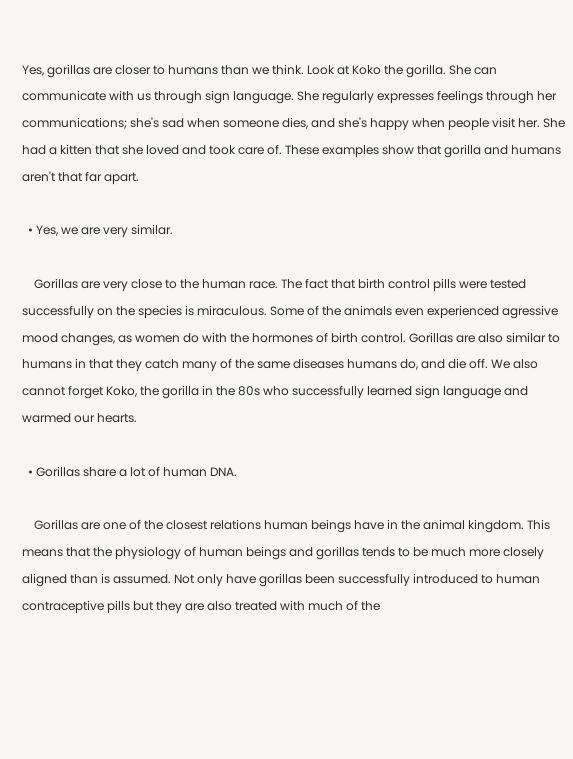Yes, gorillas are closer to humans than we think. Look at Koko the gorilla. She can communicate with us through sign language. She regularly expresses feelings through her communications; she's sad when someone dies, and she's happy when people visit her. She had a kitten that she loved and took care of. These examples show that gorilla and humans aren't that far apart.

  • Yes, we are very similar.

    Gorillas are very close to the human race. The fact that birth control pills were tested successfully on the species is miraculous. Some of the animals even experienced agressive mood changes, as women do with the hormones of birth control. Gorillas are also similar to humans in that they catch many of the same diseases humans do, and die off. We also cannot forget Koko, the gorilla in the 80s who successfully learned sign language and warmed our hearts.

  • Gorillas share a lot of human DNA.

    Gorillas are one of the closest relations human beings have in the animal kingdom. This means that the physiology of human beings and gorillas tends to be much more closely aligned than is assumed. Not only have gorillas been successfully introduced to human contraceptive pills but they are also treated with much of the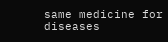same medicine for diseases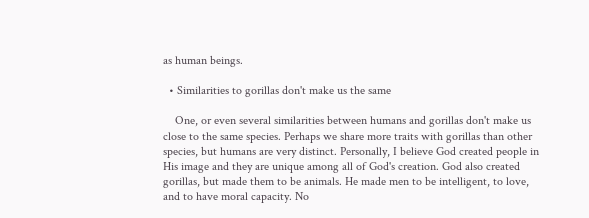as human beings.

  • Similarities to gorillas don't make us the same

    One, or even several similarities between humans and gorillas don't make us close to the same species. Perhaps we share more traits with gorillas than other species, but humans are very distinct. Personally, I believe God created people in His image and they are unique among all of God's creation. God also created gorillas, but made them to be animals. He made men to be intelligent, to love, and to have moral capacity. No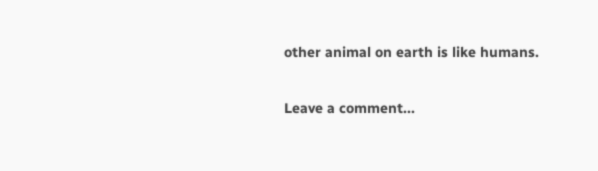other animal on earth is like humans.

Leave a comment...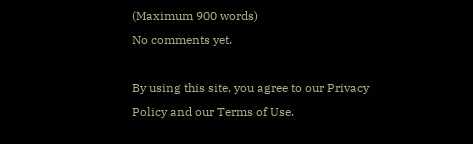(Maximum 900 words)
No comments yet.

By using this site, you agree to our Privacy Policy and our Terms of Use.